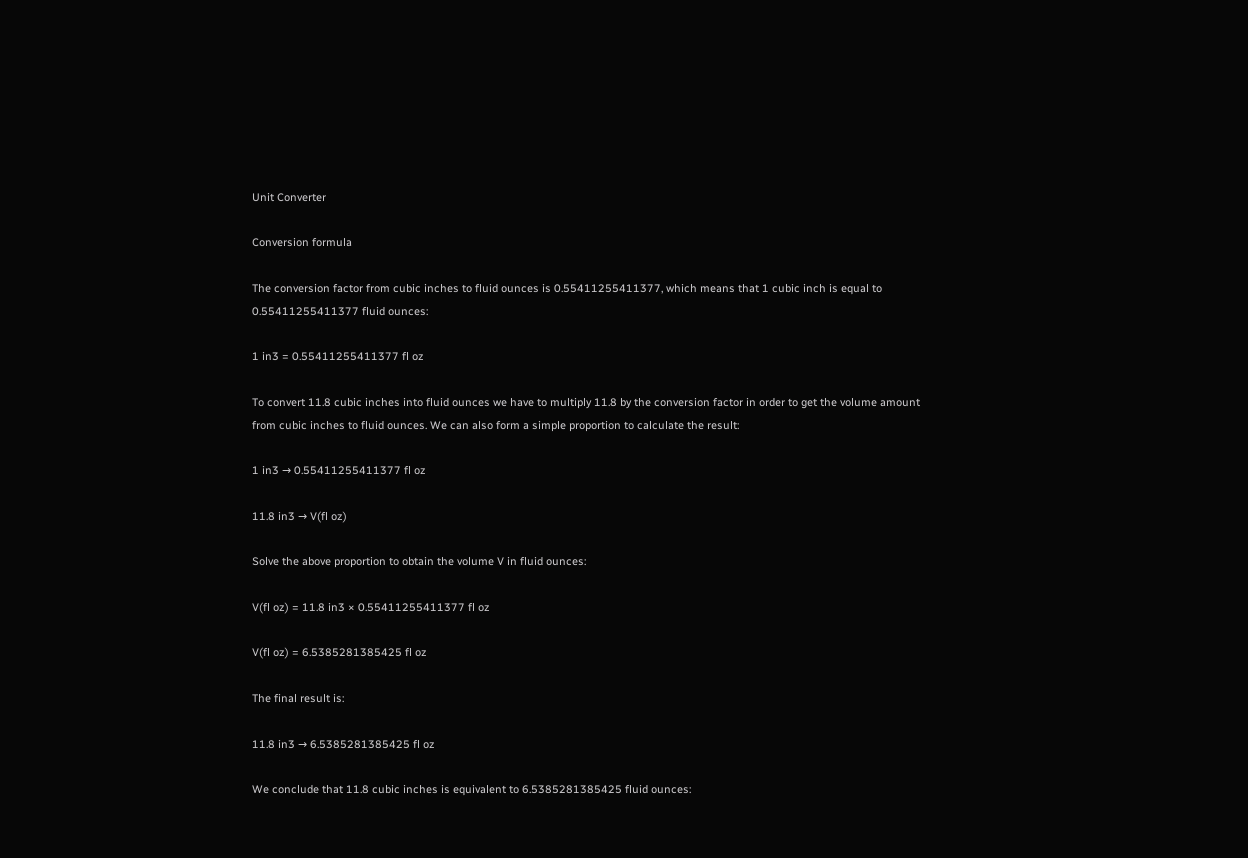Unit Converter

Conversion formula

The conversion factor from cubic inches to fluid ounces is 0.55411255411377, which means that 1 cubic inch is equal to 0.55411255411377 fluid ounces:

1 in3 = 0.55411255411377 fl oz

To convert 11.8 cubic inches into fluid ounces we have to multiply 11.8 by the conversion factor in order to get the volume amount from cubic inches to fluid ounces. We can also form a simple proportion to calculate the result:

1 in3 → 0.55411255411377 fl oz

11.8 in3 → V(fl oz)

Solve the above proportion to obtain the volume V in fluid ounces:

V(fl oz) = 11.8 in3 × 0.55411255411377 fl oz

V(fl oz) = 6.5385281385425 fl oz

The final result is:

11.8 in3 → 6.5385281385425 fl oz

We conclude that 11.8 cubic inches is equivalent to 6.5385281385425 fluid ounces: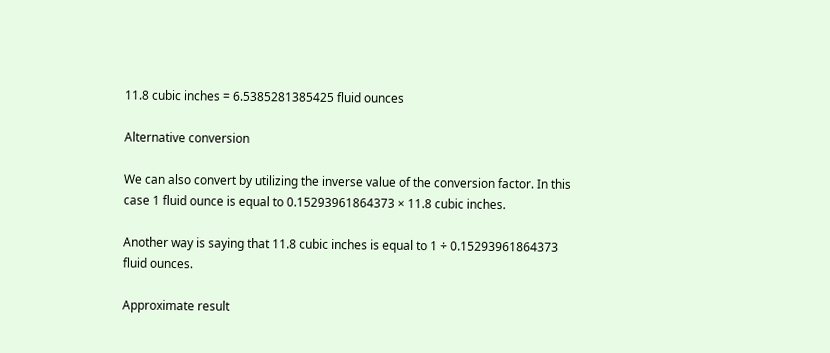11.8 cubic inches = 6.5385281385425 fluid ounces

Alternative conversion

We can also convert by utilizing the inverse value of the conversion factor. In this case 1 fluid ounce is equal to 0.15293961864373 × 11.8 cubic inches.

Another way is saying that 11.8 cubic inches is equal to 1 ÷ 0.15293961864373 fluid ounces.

Approximate result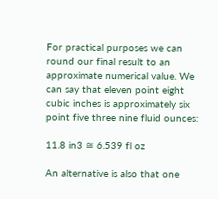For practical purposes we can round our final result to an approximate numerical value. We can say that eleven point eight cubic inches is approximately six point five three nine fluid ounces:

11.8 in3 ≅ 6.539 fl oz

An alternative is also that one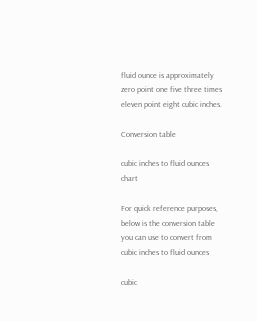fluid ounce is approximately zero point one five three times eleven point eight cubic inches.

Conversion table

cubic inches to fluid ounces chart

For quick reference purposes, below is the conversion table you can use to convert from cubic inches to fluid ounces

cubic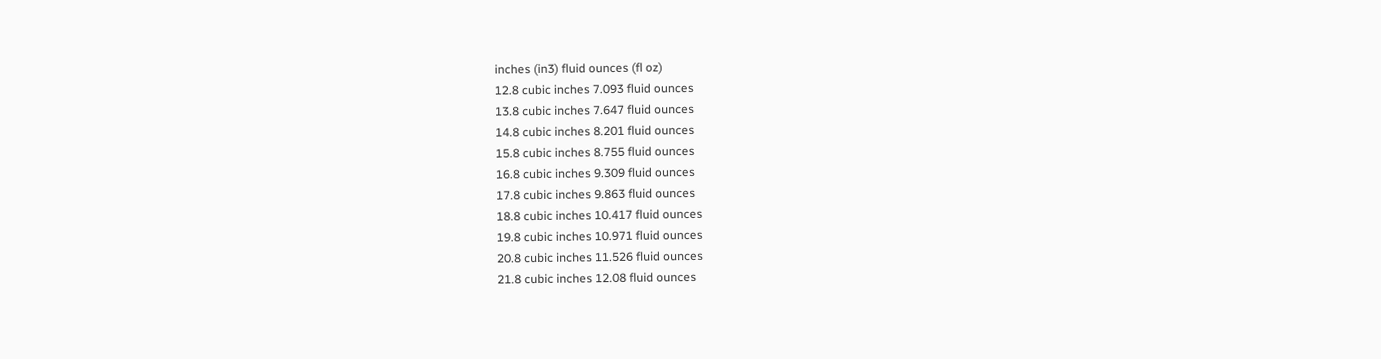inches (in3) fluid ounces (fl oz)
12.8 cubic inches 7.093 fluid ounces
13.8 cubic inches 7.647 fluid ounces
14.8 cubic inches 8.201 fluid ounces
15.8 cubic inches 8.755 fluid ounces
16.8 cubic inches 9.309 fluid ounces
17.8 cubic inches 9.863 fluid ounces
18.8 cubic inches 10.417 fluid ounces
19.8 cubic inches 10.971 fluid ounces
20.8 cubic inches 11.526 fluid ounces
21.8 cubic inches 12.08 fluid ounces